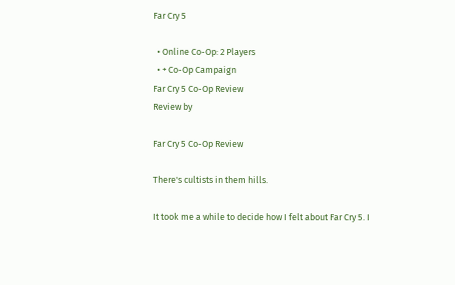Far Cry 5

  • Online Co-Op: 2 Players
  • + Co-Op Campaign
Far Cry 5 Co-Op Review
Review by

Far Cry 5 Co-Op Review

There's cultists in them hills.

It took me a while to decide how I felt about Far Cry 5. I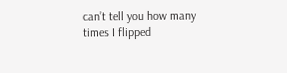can’t tell you how many times I flipped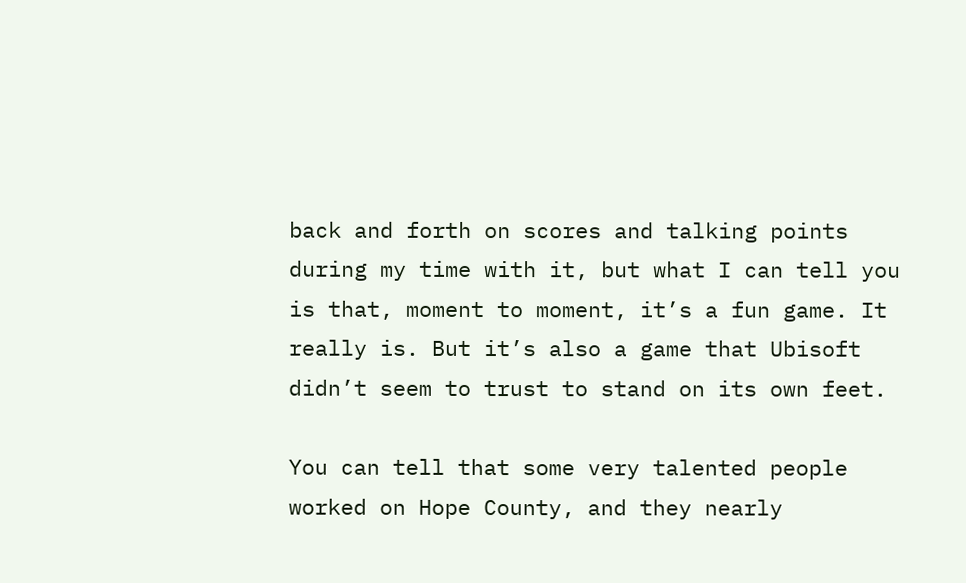back and forth on scores and talking points during my time with it, but what I can tell you is that, moment to moment, it’s a fun game. It really is. But it’s also a game that Ubisoft didn’t seem to trust to stand on its own feet.

You can tell that some very talented people worked on Hope County, and they nearly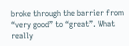broke through the barrier from “very good” to “great”. What really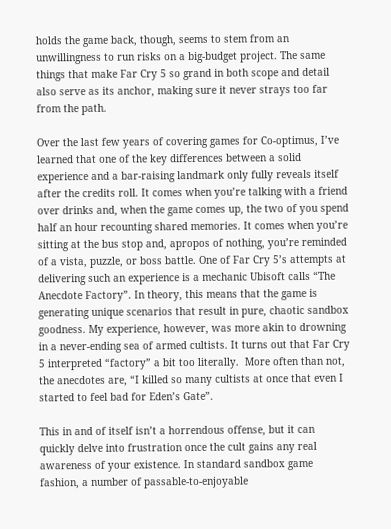holds the game back, though, seems to stem from an unwillingness to run risks on a big-budget project. The same things that make Far Cry 5 so grand in both scope and detail also serve as its anchor, making sure it never strays too far from the path.

Over the last few years of covering games for Co-optimus, I’ve learned that one of the key differences between a solid experience and a bar-raising landmark only fully reveals itself after the credits roll. It comes when you’re talking with a friend over drinks and, when the game comes up, the two of you spend half an hour recounting shared memories. It comes when you’re sitting at the bus stop and, apropos of nothing, you’re reminded of a vista, puzzle, or boss battle. One of Far Cry 5’s attempts at delivering such an experience is a mechanic Ubisoft calls “The Anecdote Factory”. In theory, this means that the game is generating unique scenarios that result in pure, chaotic sandbox goodness. My experience, however, was more akin to drowning in a never-ending sea of armed cultists. It turns out that Far Cry 5 interpreted “factory” a bit too literally.  More often than not, the anecdotes are, “I killed so many cultists at once that even I started to feel bad for Eden’s Gate”.

This in and of itself isn’t a horrendous offense, but it can quickly delve into frustration once the cult gains any real awareness of your existence. In standard sandbox game fashion, a number of passable-to-enjoyable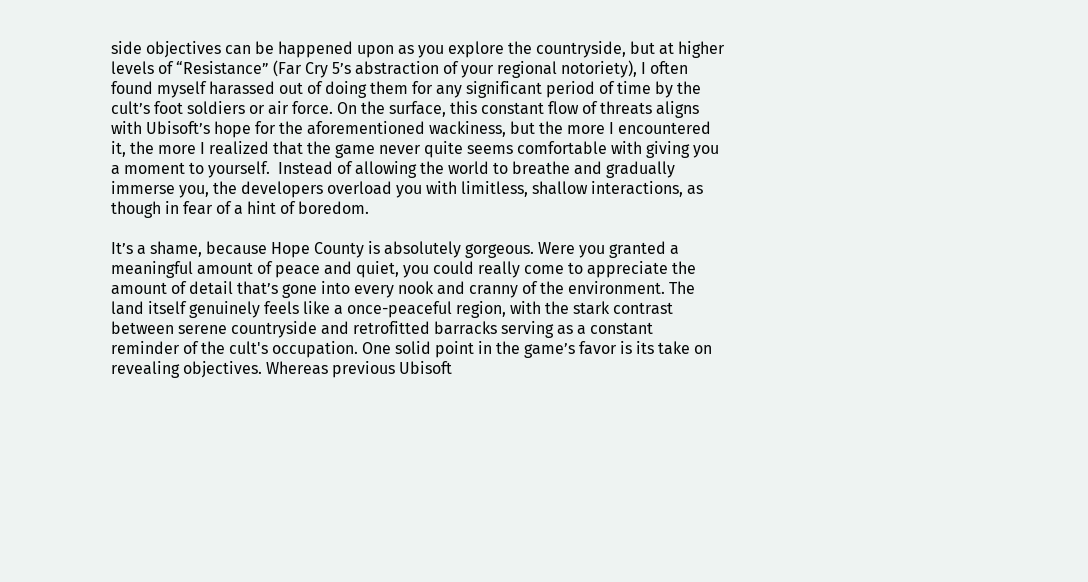side objectives can be happened upon as you explore the countryside, but at higher levels of “Resistance” (Far Cry 5’s abstraction of your regional notoriety), I often found myself harassed out of doing them for any significant period of time by the cult’s foot soldiers or air force. On the surface, this constant flow of threats aligns with Ubisoft’s hope for the aforementioned wackiness, but the more I encountered it, the more I realized that the game never quite seems comfortable with giving you a moment to yourself.  Instead of allowing the world to breathe and gradually immerse you, the developers overload you with limitless, shallow interactions, as though in fear of a hint of boredom.

It’s a shame, because Hope County is absolutely gorgeous. Were you granted a meaningful amount of peace and quiet, you could really come to appreciate the amount of detail that’s gone into every nook and cranny of the environment. The land itself genuinely feels like a once-peaceful region, with the stark contrast between serene countryside and retrofitted barracks serving as a constant reminder of the cult's occupation. One solid point in the game’s favor is its take on revealing objectives. Whereas previous Ubisoft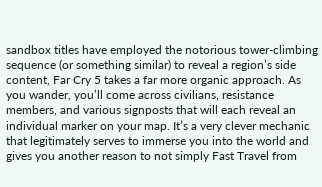sandbox titles have employed the notorious tower-climbing sequence (or something similar) to reveal a region’s side content, Far Cry 5 takes a far more organic approach. As you wander, you’ll come across civilians, resistance members, and various signposts that will each reveal an individual marker on your map. It’s a very clever mechanic that legitimately serves to immerse you into the world and gives you another reason to not simply Fast Travel from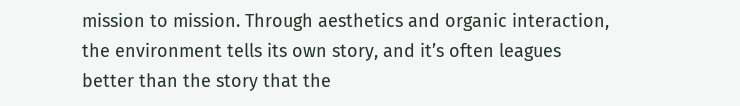mission to mission. Through aesthetics and organic interaction, the environment tells its own story, and it’s often leagues better than the story that the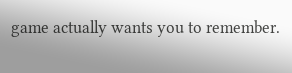game actually wants you to remember.